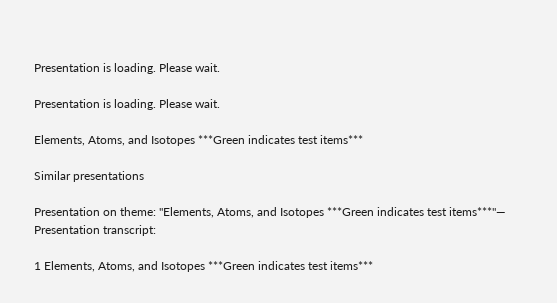Presentation is loading. Please wait.

Presentation is loading. Please wait.

Elements, Atoms, and Isotopes ***Green indicates test items***

Similar presentations

Presentation on theme: "Elements, Atoms, and Isotopes ***Green indicates test items***"— Presentation transcript:

1 Elements, Atoms, and Isotopes ***Green indicates test items***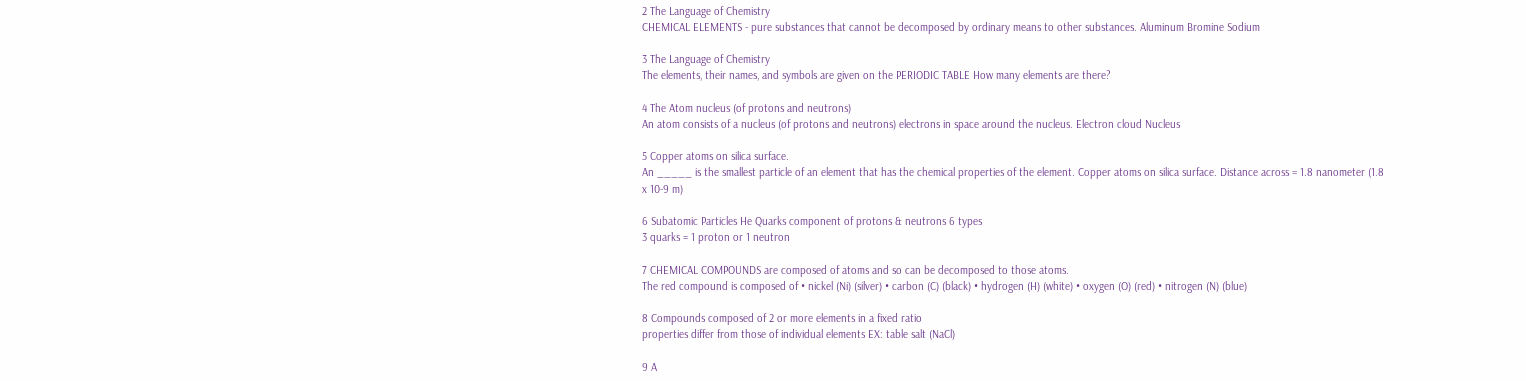2 The Language of Chemistry
CHEMICAL ELEMENTS - pure substances that cannot be decomposed by ordinary means to other substances. Aluminum Bromine Sodium

3 The Language of Chemistry
The elements, their names, and symbols are given on the PERIODIC TABLE How many elements are there?

4 The Atom nucleus (of protons and neutrons)
An atom consists of a nucleus (of protons and neutrons) electrons in space around the nucleus. Electron cloud Nucleus

5 Copper atoms on silica surface.
An _____ is the smallest particle of an element that has the chemical properties of the element. Copper atoms on silica surface. Distance across = 1.8 nanometer (1.8 x 10-9 m)

6 Subatomic Particles He Quarks component of protons & neutrons 6 types
3 quarks = 1 proton or 1 neutron

7 CHEMICAL COMPOUNDS are composed of atoms and so can be decomposed to those atoms.
The red compound is composed of • nickel (Ni) (silver) • carbon (C) (black) • hydrogen (H) (white) • oxygen (O) (red) • nitrogen (N) (blue)

8 Compounds composed of 2 or more elements in a fixed ratio
properties differ from those of individual elements EX: table salt (NaCl)

9 A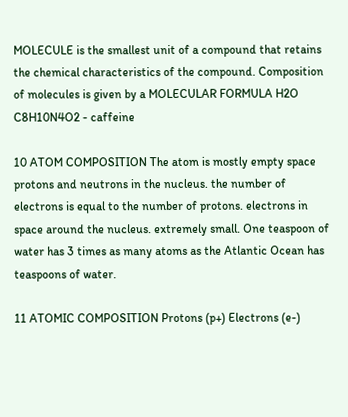MOLECULE is the smallest unit of a compound that retains the chemical characteristics of the compound. Composition of molecules is given by a MOLECULAR FORMULA H2O C8H10N4O2 - caffeine

10 ATOM COMPOSITION The atom is mostly empty space
protons and neutrons in the nucleus. the number of electrons is equal to the number of protons. electrons in space around the nucleus. extremely small. One teaspoon of water has 3 times as many atoms as the Atlantic Ocean has teaspoons of water.

11 ATOMIC COMPOSITION Protons (p+) Electrons (e-)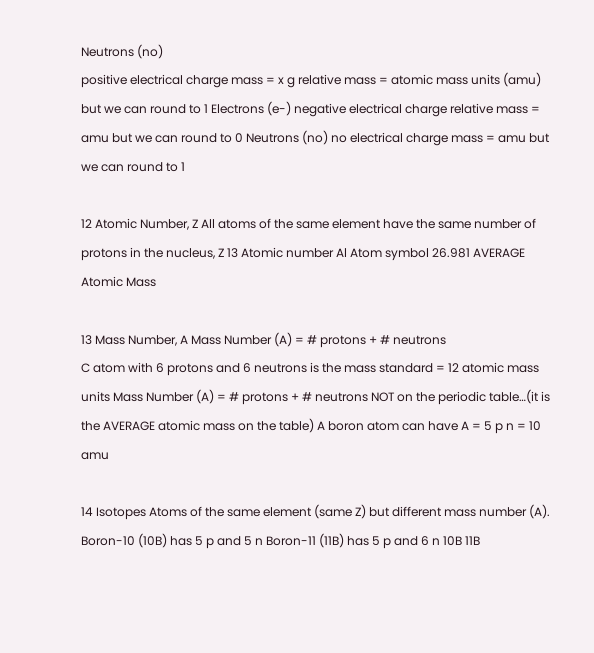Neutrons (no)
positive electrical charge mass = x g relative mass = atomic mass units (amu) but we can round to 1 Electrons (e-) negative electrical charge relative mass = amu but we can round to 0 Neutrons (no) no electrical charge mass = amu but we can round to 1

12 Atomic Number, Z All atoms of the same element have the same number of protons in the nucleus, Z 13 Atomic number Al Atom symbol 26.981 AVERAGE Atomic Mass

13 Mass Number, A Mass Number (A) = # protons + # neutrons
C atom with 6 protons and 6 neutrons is the mass standard = 12 atomic mass units Mass Number (A) = # protons + # neutrons NOT on the periodic table…(it is the AVERAGE atomic mass on the table) A boron atom can have A = 5 p n = 10 amu

14 Isotopes Atoms of the same element (same Z) but different mass number (A). Boron-10 (10B) has 5 p and 5 n Boron-11 (11B) has 5 p and 6 n 10B 11B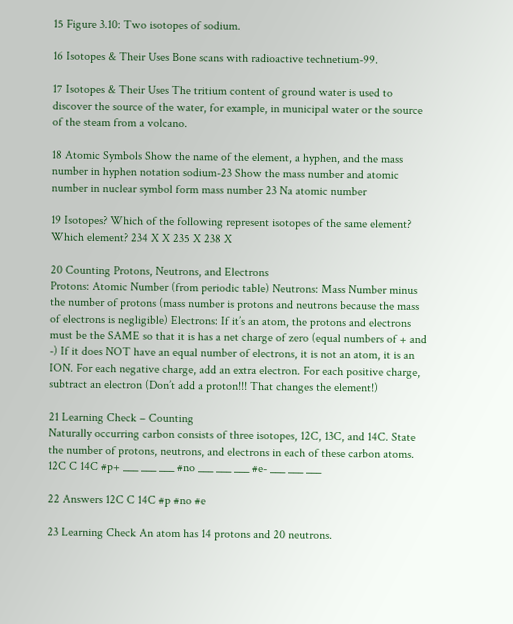15 Figure 3.10: Two isotopes of sodium.

16 Isotopes & Their Uses Bone scans with radioactive technetium-99.

17 Isotopes & Their Uses The tritium content of ground water is used to discover the source of the water, for example, in municipal water or the source of the steam from a volcano.

18 Atomic Symbols Show the name of the element, a hyphen, and the mass number in hyphen notation sodium-23 Show the mass number and atomic number in nuclear symbol form mass number 23 Na atomic number

19 Isotopes? Which of the following represent isotopes of the same element? Which element? 234 X X 235 X 238 X

20 Counting Protons, Neutrons, and Electrons
Protons: Atomic Number (from periodic table) Neutrons: Mass Number minus the number of protons (mass number is protons and neutrons because the mass of electrons is negligible) Electrons: If it’s an atom, the protons and electrons must be the SAME so that it is has a net charge of zero (equal numbers of + and -) If it does NOT have an equal number of electrons, it is not an atom, it is an ION. For each negative charge, add an extra electron. For each positive charge, subtract an electron (Don’t add a proton!!! That changes the element!)

21 Learning Check – Counting
Naturally occurring carbon consists of three isotopes, 12C, 13C, and 14C. State the number of protons, neutrons, and electrons in each of these carbon atoms. 12C C 14C #p+ ___ ___ ___ #no ___ ___ ___ #e- ___ ___ ___

22 Answers 12C C 14C #p #no #e

23 Learning Check An atom has 14 protons and 20 neutrons.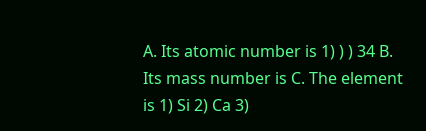A. Its atomic number is 1) ) ) 34 B. Its mass number is C. The element is 1) Si 2) Ca 3)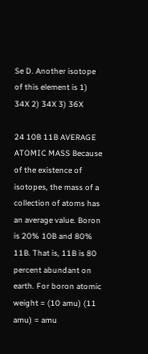Se D. Another isotope of this element is 1) 34X 2) 34X 3) 36X

24 10B 11B AVERAGE ATOMIC MASS Because of the existence of isotopes, the mass of a collection of atoms has an average value. Boron is 20% 10B and 80% 11B. That is, 11B is 80 percent abundant on earth. For boron atomic weight = (10 amu) (11 amu) = amu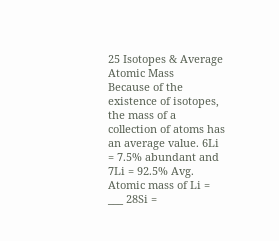25 Isotopes & Average Atomic Mass
Because of the existence of isotopes, the mass of a collection of atoms has an average value. 6Li = 7.5% abundant and 7Li = 92.5% Avg. Atomic mass of Li = ___ 28Si =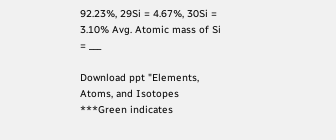92.23%, 29Si = 4.67%, 30Si = 3.10% Avg. Atomic mass of Si = ___

Download ppt "Elements, Atoms, and Isotopes ***Green indicates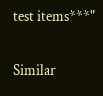test items***"

Similar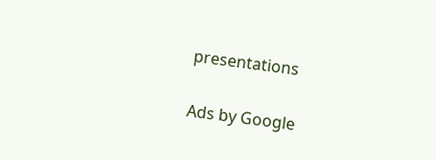presentations

Ads by Google